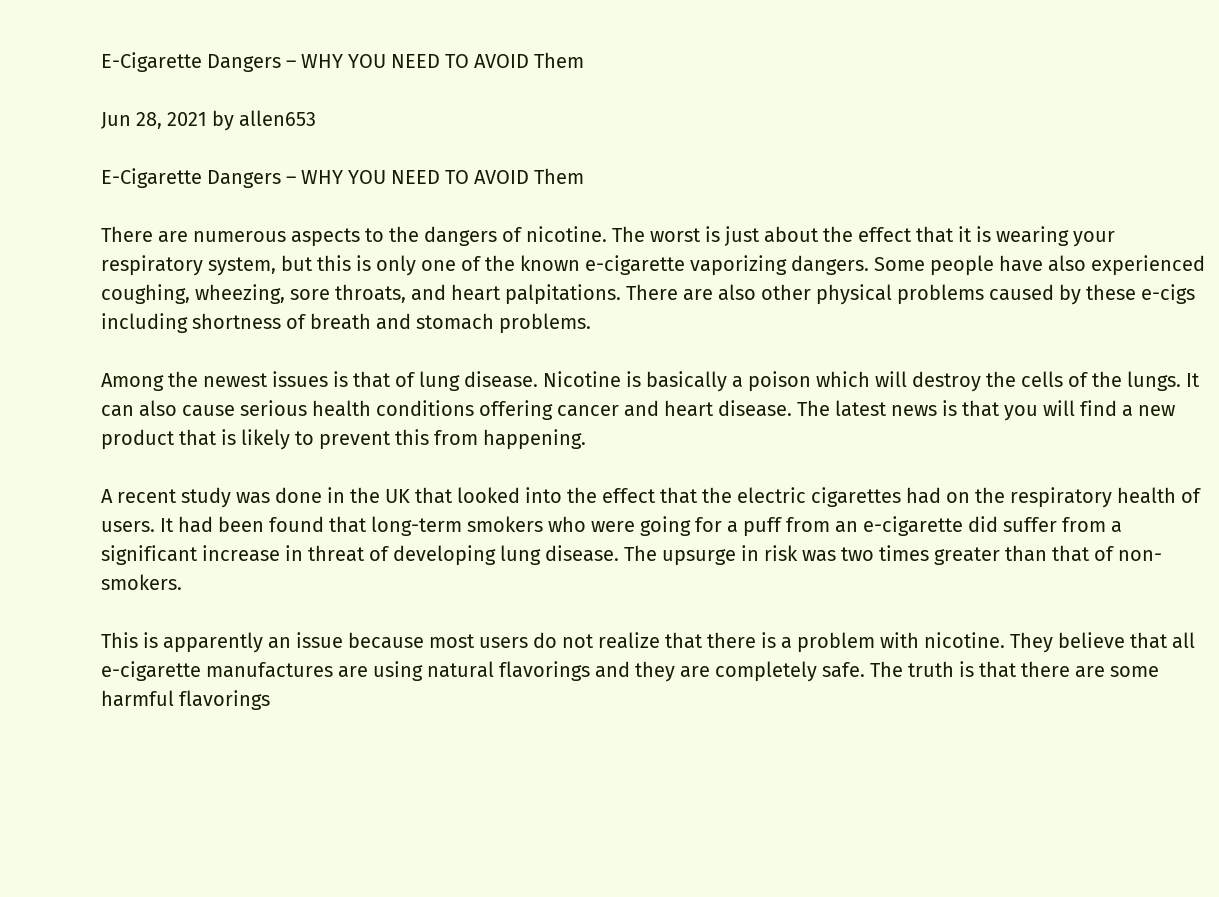E-Cigarette Dangers – WHY YOU NEED TO AVOID Them

Jun 28, 2021 by allen653

E-Cigarette Dangers – WHY YOU NEED TO AVOID Them

There are numerous aspects to the dangers of nicotine. The worst is just about the effect that it is wearing your respiratory system, but this is only one of the known e-cigarette vaporizing dangers. Some people have also experienced coughing, wheezing, sore throats, and heart palpitations. There are also other physical problems caused by these e-cigs including shortness of breath and stomach problems.

Among the newest issues is that of lung disease. Nicotine is basically a poison which will destroy the cells of the lungs. It can also cause serious health conditions offering cancer and heart disease. The latest news is that you will find a new product that is likely to prevent this from happening.

A recent study was done in the UK that looked into the effect that the electric cigarettes had on the respiratory health of users. It had been found that long-term smokers who were going for a puff from an e-cigarette did suffer from a significant increase in threat of developing lung disease. The upsurge in risk was two times greater than that of non-smokers.

This is apparently an issue because most users do not realize that there is a problem with nicotine. They believe that all e-cigarette manufactures are using natural flavorings and they are completely safe. The truth is that there are some harmful flavorings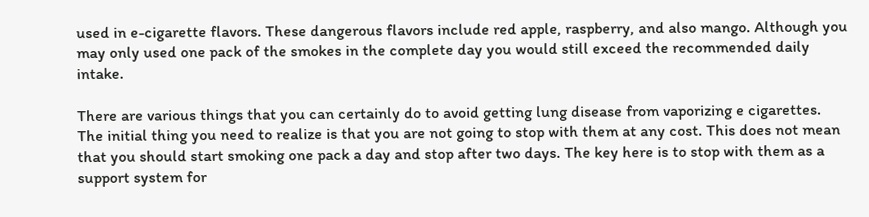used in e-cigarette flavors. These dangerous flavors include red apple, raspberry, and also mango. Although you may only used one pack of the smokes in the complete day you would still exceed the recommended daily intake.

There are various things that you can certainly do to avoid getting lung disease from vaporizing e cigarettes. The initial thing you need to realize is that you are not going to stop with them at any cost. This does not mean that you should start smoking one pack a day and stop after two days. The key here is to stop with them as a support system for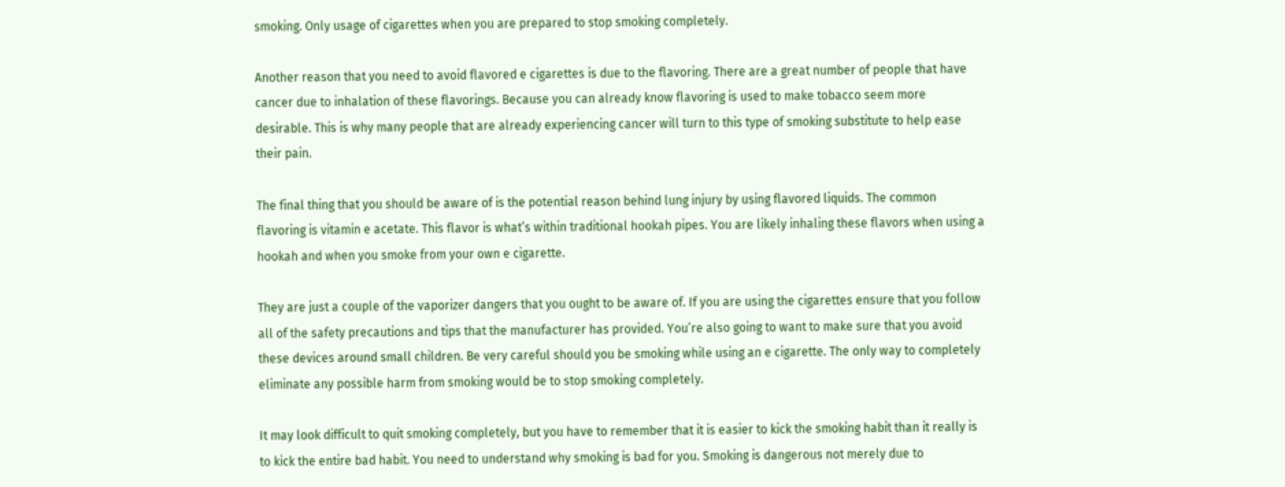smoking. Only usage of cigarettes when you are prepared to stop smoking completely.

Another reason that you need to avoid flavored e cigarettes is due to the flavoring. There are a great number of people that have cancer due to inhalation of these flavorings. Because you can already know flavoring is used to make tobacco seem more desirable. This is why many people that are already experiencing cancer will turn to this type of smoking substitute to help ease their pain.

The final thing that you should be aware of is the potential reason behind lung injury by using flavored liquids. The common flavoring is vitamin e acetate. This flavor is what’s within traditional hookah pipes. You are likely inhaling these flavors when using a hookah and when you smoke from your own e cigarette.

They are just a couple of the vaporizer dangers that you ought to be aware of. If you are using the cigarettes ensure that you follow all of the safety precautions and tips that the manufacturer has provided. You’re also going to want to make sure that you avoid these devices around small children. Be very careful should you be smoking while using an e cigarette. The only way to completely eliminate any possible harm from smoking would be to stop smoking completely.

It may look difficult to quit smoking completely, but you have to remember that it is easier to kick the smoking habit than it really is to kick the entire bad habit. You need to understand why smoking is bad for you. Smoking is dangerous not merely due to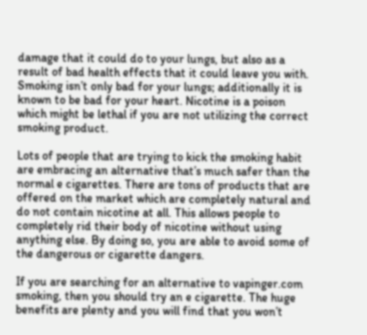damage that it could do to your lungs, but also as a result of bad health effects that it could leave you with. Smoking isn’t only bad for your lungs; additionally it is known to be bad for your heart. Nicotine is a poison which might be lethal if you are not utilizing the correct smoking product.

Lots of people that are trying to kick the smoking habit are embracing an alternative that’s much safer than the normal e cigarettes. There are tons of products that are offered on the market which are completely natural and do not contain nicotine at all. This allows people to completely rid their body of nicotine without using anything else. By doing so, you are able to avoid some of the dangerous or cigarette dangers.

If you are searching for an alternative to vapinger.com smoking, then you should try an e cigarette. The huge benefits are plenty and you will find that you won’t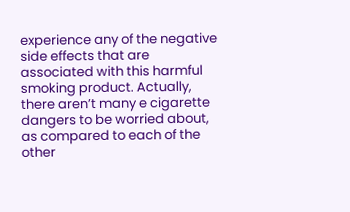experience any of the negative side effects that are associated with this harmful smoking product. Actually, there aren’t many e cigarette dangers to be worried about, as compared to each of the other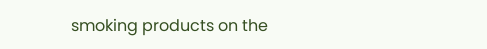smoking products on the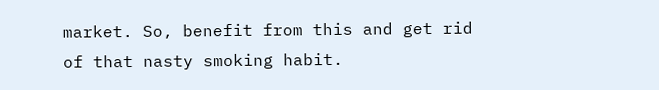market. So, benefit from this and get rid of that nasty smoking habit.